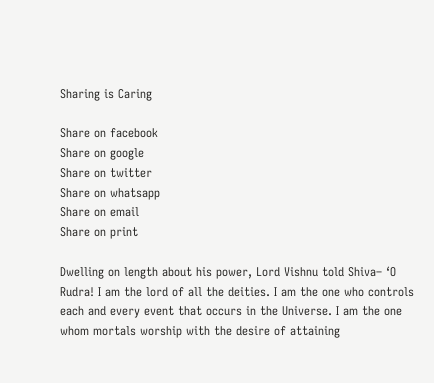Sharing is Caring

Share on facebook
Share on google
Share on twitter
Share on whatsapp
Share on email
Share on print

Dwelling on length about his power, Lord Vishnu told Shiva– ‘O Rudra! I am the lord of all the deities. I am the one who controls each and every event that occurs in the Universe. I am the one whom mortals worship with the desire of attaining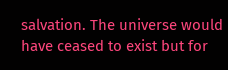salvation. The universe would have ceased to exist but for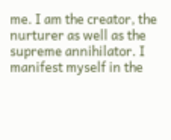me. I am the creator, the nurturer as well as the supreme annihilator. I manifest myself in the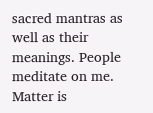sacred mantras as well as their meanings. People meditate on me. Matter is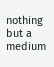nothing but a medium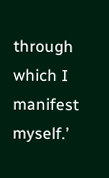through which I manifest myself.’